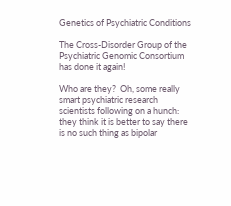Genetics of Psychiatric Conditions

The Cross-Disorder Group of the Psychiatric Genomic Consortium has done it again!

Who are they?  Oh, some really smart psychiatric research scientists following on a hunch:  they think it is better to say there is no such thing as bipolar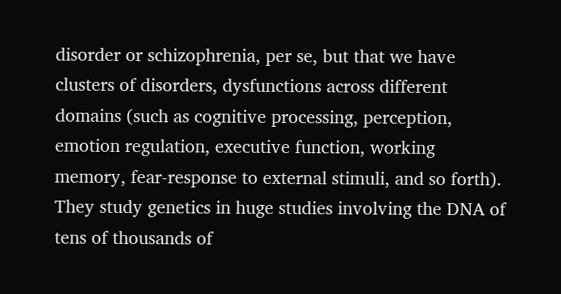disorder or schizophrenia, per se, but that we have clusters of disorders, dysfunctions across different domains (such as cognitive processing, perception, emotion regulation, executive function, working memory, fear-response to external stimuli, and so forth).  They study genetics in huge studies involving the DNA of tens of thousands of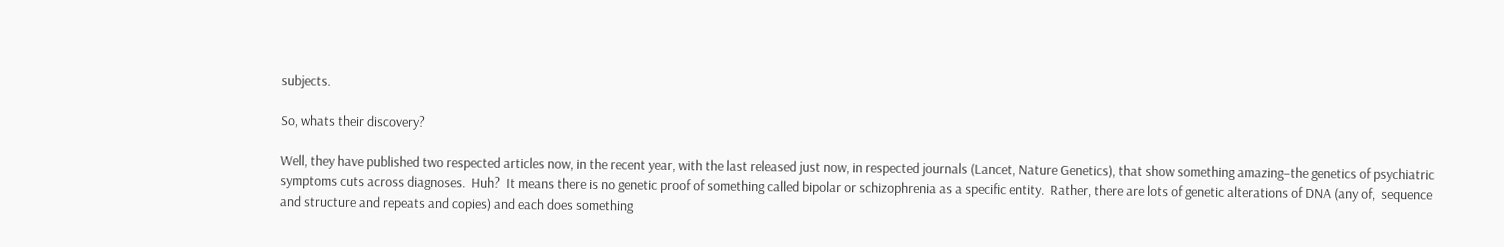subjects.

So, whats their discovery?

Well, they have published two respected articles now, in the recent year, with the last released just now, in respected journals (Lancet, Nature Genetics), that show something amazing–the genetics of psychiatric symptoms cuts across diagnoses.  Huh?  It means there is no genetic proof of something called bipolar or schizophrenia as a specific entity.  Rather, there are lots of genetic alterations of DNA (any of,  sequence and structure and repeats and copies) and each does something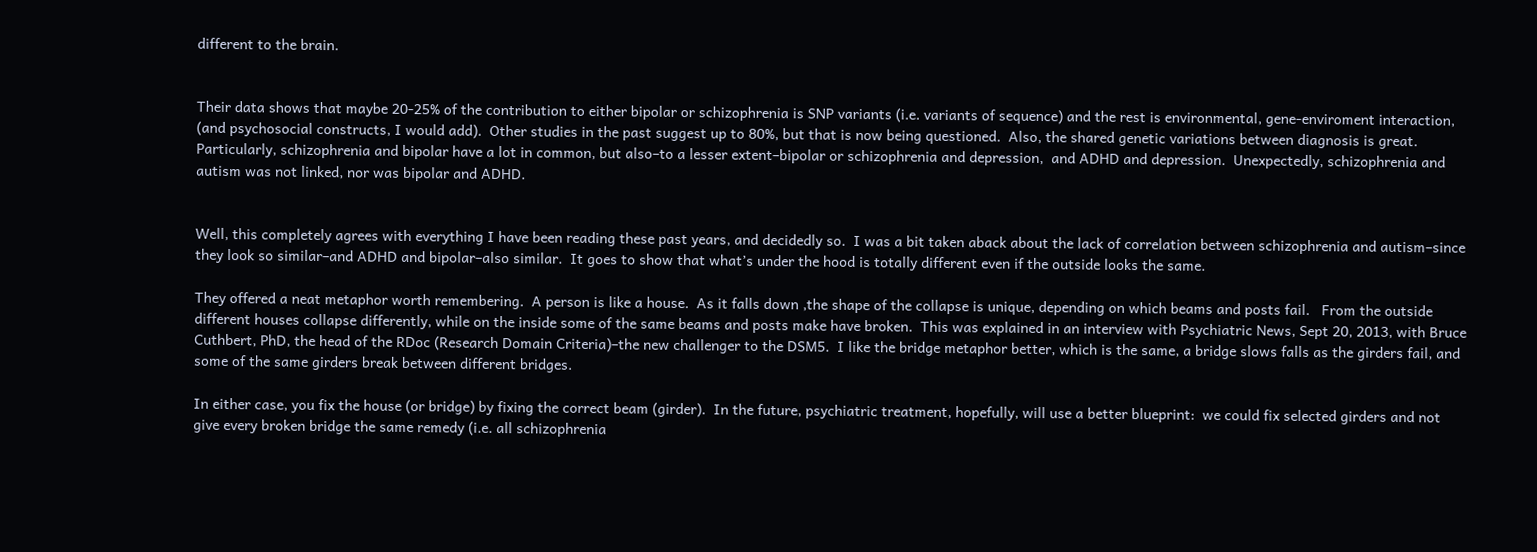different to the brain.


Their data shows that maybe 20-25% of the contribution to either bipolar or schizophrenia is SNP variants (i.e. variants of sequence) and the rest is environmental, gene-enviroment interaction, (and psychosocial constructs, I would add).  Other studies in the past suggest up to 80%, but that is now being questioned.  Also, the shared genetic variations between diagnosis is great.  Particularly, schizophrenia and bipolar have a lot in common, but also–to a lesser extent–bipolar or schizophrenia and depression,  and ADHD and depression.  Unexpectedly, schizophrenia and autism was not linked, nor was bipolar and ADHD.


Well, this completely agrees with everything I have been reading these past years, and decidedly so.  I was a bit taken aback about the lack of correlation between schizophrenia and autism–since they look so similar–and ADHD and bipolar–also similar.  It goes to show that what’s under the hood is totally different even if the outside looks the same.

They offered a neat metaphor worth remembering.  A person is like a house.  As it falls down ,the shape of the collapse is unique, depending on which beams and posts fail.   From the outside different houses collapse differently, while on the inside some of the same beams and posts make have broken.  This was explained in an interview with Psychiatric News, Sept 20, 2013, with Bruce Cuthbert, PhD, the head of the RDoc (Research Domain Criteria)–the new challenger to the DSM5.  I like the bridge metaphor better, which is the same, a bridge slows falls as the girders fail, and some of the same girders break between different bridges.

In either case, you fix the house (or bridge) by fixing the correct beam (girder).  In the future, psychiatric treatment, hopefully, will use a better blueprint:  we could fix selected girders and not give every broken bridge the same remedy (i.e. all schizophrenia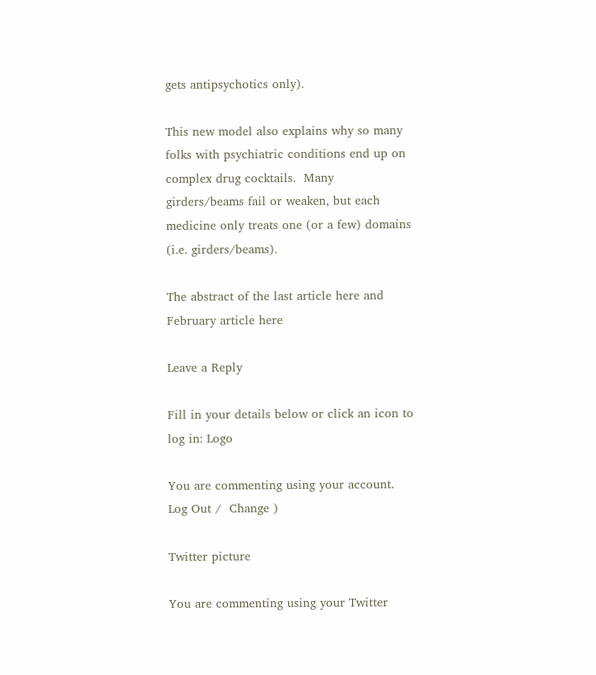gets antipsychotics only).

This new model also explains why so many folks with psychiatric conditions end up on complex drug cocktails.  Many girders/beams fail or weaken, but each medicine only treats one (or a few) domains (i.e. girders/beams).

The abstract of the last article here and February article here

Leave a Reply

Fill in your details below or click an icon to log in: Logo

You are commenting using your account. Log Out /  Change )

Twitter picture

You are commenting using your Twitter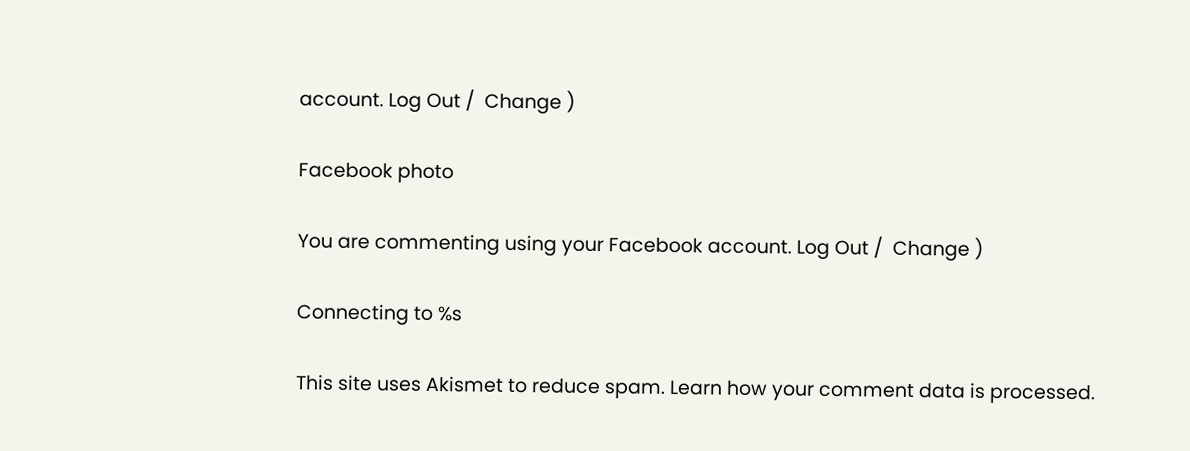account. Log Out /  Change )

Facebook photo

You are commenting using your Facebook account. Log Out /  Change )

Connecting to %s

This site uses Akismet to reduce spam. Learn how your comment data is processed.